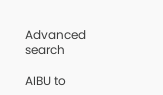Advanced search

AIBU to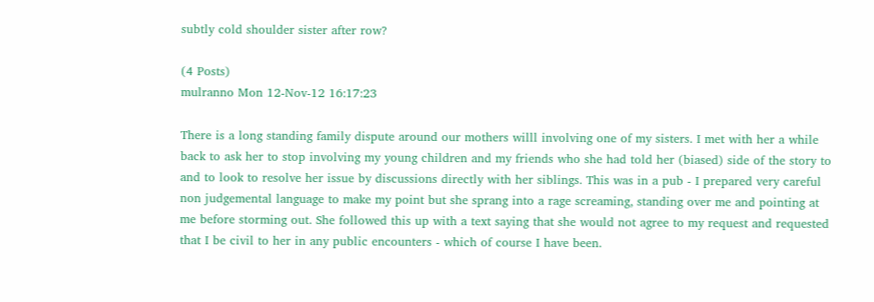subtly cold shoulder sister after row?

(4 Posts)
mulranno Mon 12-Nov-12 16:17:23

There is a long standing family dispute around our mothers willl involving one of my sisters. I met with her a while back to ask her to stop involving my young children and my friends who she had told her (biased) side of the story to and to look to resolve her issue by discussions directly with her siblings. This was in a pub - I prepared very careful non judgemental language to make my point but she sprang into a rage screaming, standing over me and pointing at me before storming out. She followed this up with a text saying that she would not agree to my request and requested that I be civil to her in any public encounters - which of course I have been.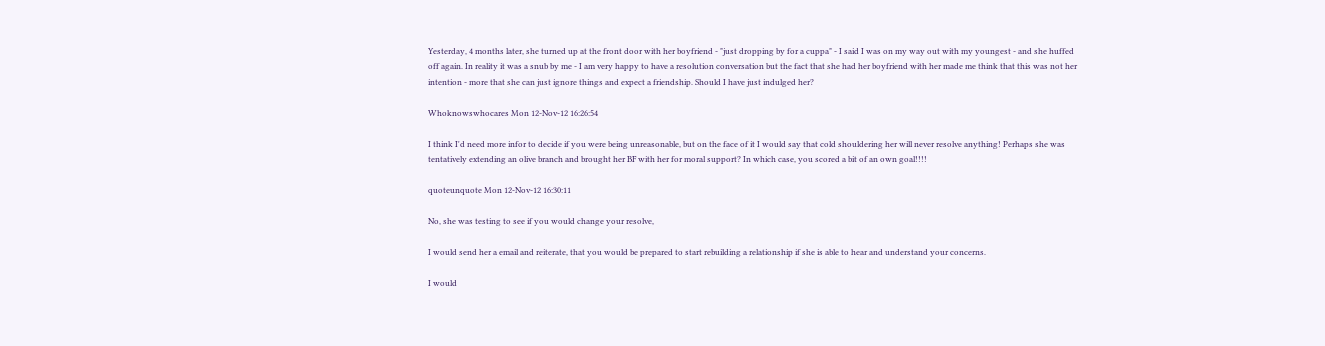Yesterday, 4 months later, she turned up at the front door with her boyfriend - "just dropping by for a cuppa" - I said I was on my way out with my youngest - and she huffed off again. In reality it was a snub by me - I am very happy to have a resolution conversation but the fact that she had her boyfriend with her made me think that this was not her intention - more that she can just ignore things and expect a friendship. Should I have just indulged her?

Whoknowswhocares Mon 12-Nov-12 16:26:54

I think I'd need more infor to decide if you were being unreasonable, but on the face of it I would say that cold shouldering her will never resolve anything! Perhaps she was tentatively extending an olive branch and brought her BF with her for moral support? In which case, you scored a bit of an own goal!!!!

quoteunquote Mon 12-Nov-12 16:30:11

No, she was testing to see if you would change your resolve,

I would send her a email and reiterate, that you would be prepared to start rebuilding a relationship if she is able to hear and understand your concerns.

I would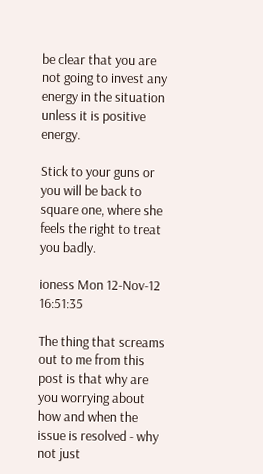be clear that you are not going to invest any energy in the situation unless it is positive energy.

Stick to your guns or you will be back to square one, where she feels the right to treat you badly.

ioness Mon 12-Nov-12 16:51:35

The thing that screams out to me from this post is that why are you worrying about how and when the issue is resolved - why not just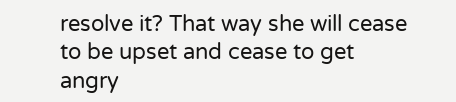resolve it? That way she will cease to be upset and cease to get angry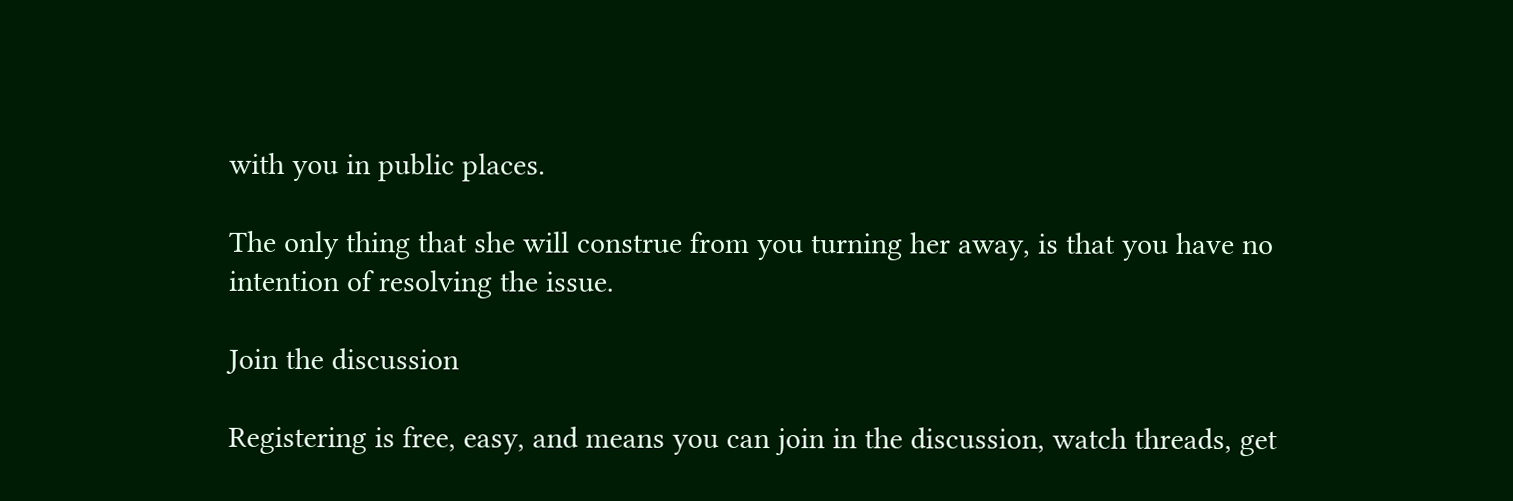with you in public places.

The only thing that she will construe from you turning her away, is that you have no intention of resolving the issue.

Join the discussion

Registering is free, easy, and means you can join in the discussion, watch threads, get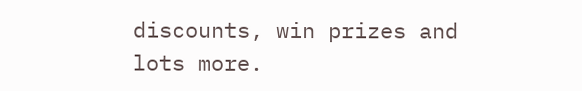discounts, win prizes and lots more.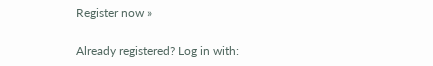Register now »

Already registered? Log in with: